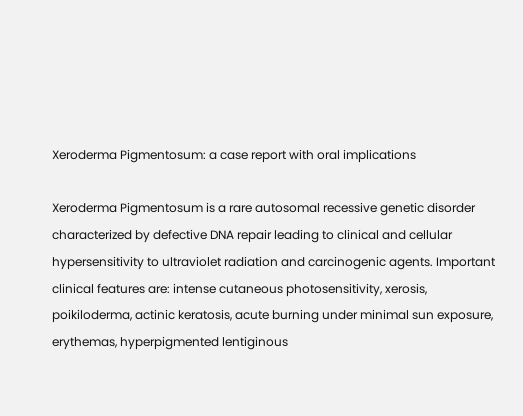Xeroderma Pigmentosum: a case report with oral implications

Xeroderma Pigmentosum is a rare autosomal recessive genetic disorder characterized by defective DNA repair leading to clinical and cellular hypersensitivity to ultraviolet radiation and carcinogenic agents. Important clinical features are: intense cutaneous photosensitivity, xerosis, poikiloderma, actinic keratosis, acute burning under minimal sun exposure, erythemas, hyperpigmented lentiginous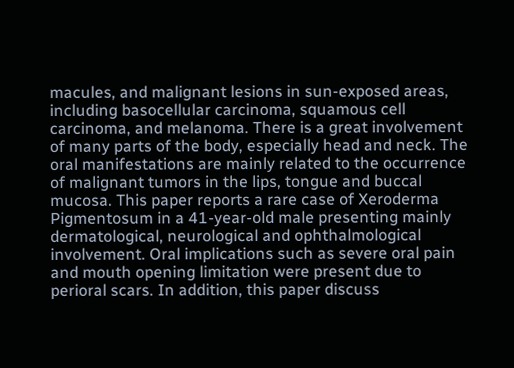macules, and malignant lesions in sun-exposed areas, including basocellular carcinoma, squamous cell carcinoma, and melanoma. There is a great involvement of many parts of the body, especially head and neck. The oral manifestations are mainly related to the occurrence of malignant tumors in the lips, tongue and buccal mucosa. This paper reports a rare case of Xeroderma Pigmentosum in a 41-year-old male presenting mainly dermatological, neurological and ophthalmological involvement. Oral implications such as severe oral pain and mouth opening limitation were present due to perioral scars. In addition, this paper discuss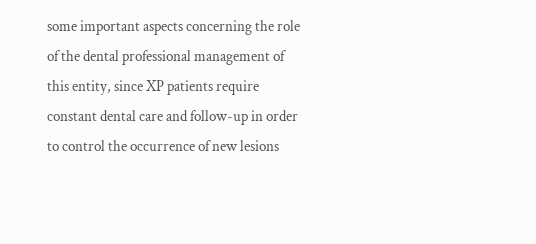some important aspects concerning the role of the dental professional management of this entity, since XP patients require constant dental care and follow-up in order to control the occurrence of new lesions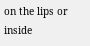on the lips or inside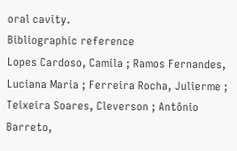oral cavity.
Bibliographic reference
Lopes Cardoso, Camila ; Ramos Fernandes, Luciana Maria ; Ferreira Rocha, Julierme ; Teixeira Soares, Cleverson ; Antônio Barreto,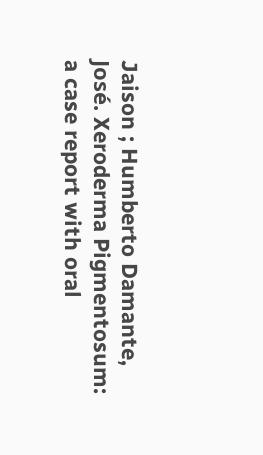Jaison ; Humberto Damante, José. Xeroderma Pigmentosum: a case report with oral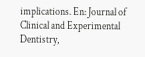implications. En: Journal of Clinical and Experimental Dentistry,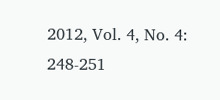2012, Vol. 4, No. 4: 248-251